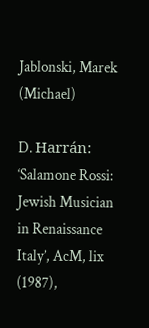Jablonski, Marek (Michael)

D. Harrán: ‘Salamone Rossi: Jewish Musician in Renaissance Italy’, AcM, lix (1987),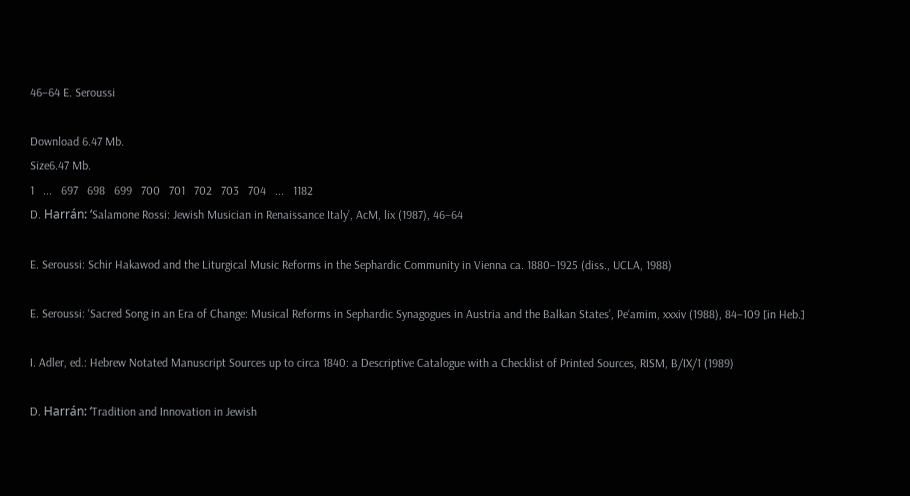46–64 E. Seroussi

Download 6.47 Mb.
Size6.47 Mb.
1   ...   697   698   699   700   701   702   703   704   ...   1182
D. Harrán: ‘Salamone Rossi: Jewish Musician in Renaissance Italy’, AcM, lix (1987), 46–64

E. Seroussi: Schir Hakawod and the Liturgical Music Reforms in the Sephardic Community in Vienna ca. 1880–1925 (diss., UCLA, 1988)

E. Seroussi: ‘Sacred Song in an Era of Change: Musical Reforms in Sephardic Synagogues in Austria and the Balkan States’, Pe‘amim, xxxiv (1988), 84–109 [in Heb.]

I. Adler, ed.: Hebrew Notated Manuscript Sources up to circa 1840: a Descriptive Catalogue with a Checklist of Printed Sources, RISM, B/IX/1 (1989)

D. Harrán: ‘Tradition and Innovation in Jewish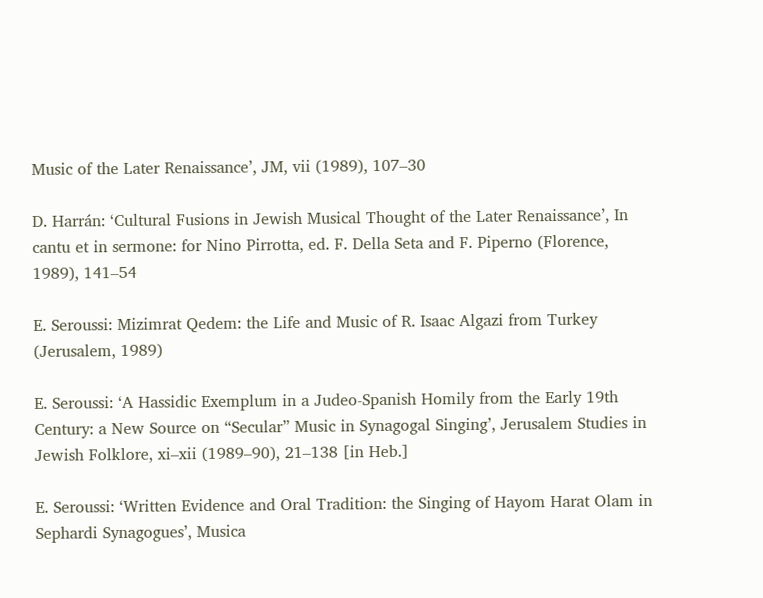Music of the Later Renaissance’, JM, vii (1989), 107–30

D. Harrán: ‘Cultural Fusions in Jewish Musical Thought of the Later Renaissance’, In cantu et in sermone: for Nino Pirrotta, ed. F. Della Seta and F. Piperno (Florence, 1989), 141–54

E. Seroussi: Mizimrat Qedem: the Life and Music of R. Isaac Algazi from Turkey (Jerusalem, 1989)

E. Seroussi: ‘A Hassidic Exemplum in a Judeo-Spanish Homily from the Early 19th Century: a New Source on “Secular” Music in Synagogal Singing’, Jerusalem Studies in Jewish Folklore, xi–xii (1989–90), 21–138 [in Heb.]

E. Seroussi: ‘Written Evidence and Oral Tradition: the Singing of Hayom Harat Olam in Sephardi Synagogues’, Musica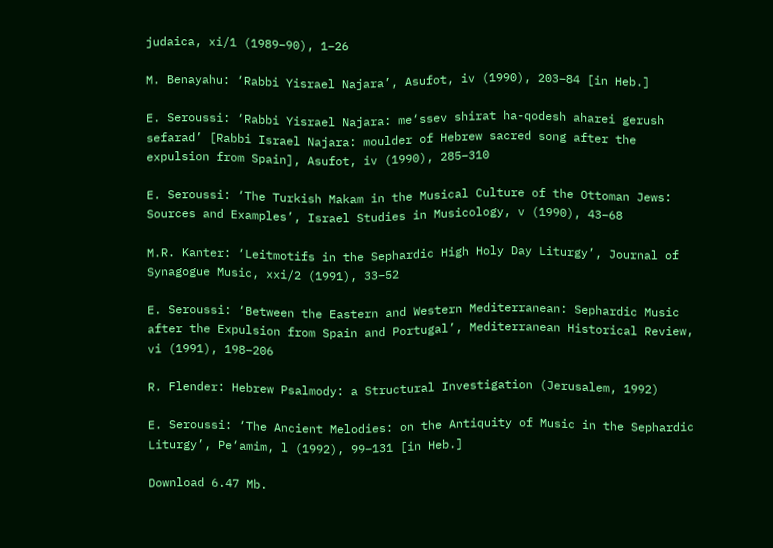judaica, xi/1 (1989–90), 1–26

M. Benayahu: ‘Rabbi Yisrael Najara’, Asufot, iv (1990), 203–84 [in Heb.]

E. Seroussi: ‘Rabbi Yisrael Najara: me‘ssev shirat ha-qodesh aharei gerush sefarad’ [Rabbi Israel Najara: moulder of Hebrew sacred song after the expulsion from Spain], Asufot, iv (1990), 285–310

E. Seroussi: ‘The Turkish Makam in the Musical Culture of the Ottoman Jews: Sources and Examples’, Israel Studies in Musicology, v (1990), 43–68

M.R. Kanter: ‘Leitmotifs in the Sephardic High Holy Day Liturgy’, Journal of Synagogue Music, xxi/2 (1991), 33–52

E. Seroussi: ‘Between the Eastern and Western Mediterranean: Sephardic Music after the Expulsion from Spain and Portugal’, Mediterranean Historical Review, vi (1991), 198–206

R. Flender: Hebrew Psalmody: a Structural Investigation (Jerusalem, 1992)

E. Seroussi: ‘The Ancient Melodies: on the Antiquity of Music in the Sephardic Liturgy’, Pe‘amim, l (1992), 99–131 [in Heb.]

Download 6.47 Mb.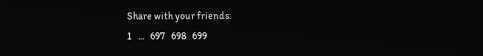Share with your friends:
1   ...   697   698   699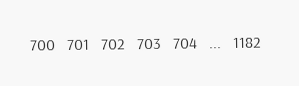700   701   702   703   704   ...   1182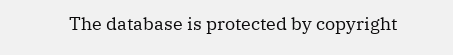The database is protected by copyright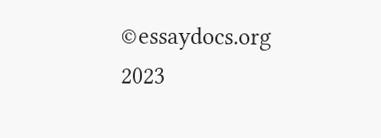©essaydocs.org 2023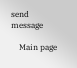send message

    Main page